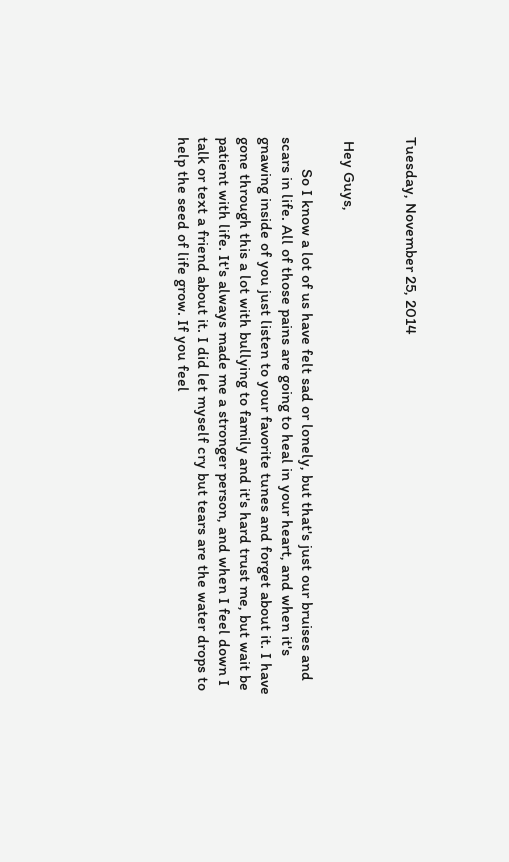Tuesday, November 25, 2014


 Hey Guys,

        So I know a lot of us have felt sad or lonely, but that's just our bruises and scars in life. All of those pains are going to heal in your heart, and when it's gnawing inside of you just listen to your favorite tunes and forget about it. I have gone through this a lot with bullying to family and it's hard trust me, but wait be patient with life. It's always made me a stronger person, and when I feel down I talk or text a friend about it. I did let myself cry but tears are the water drops to help the seed of life grow. If you feel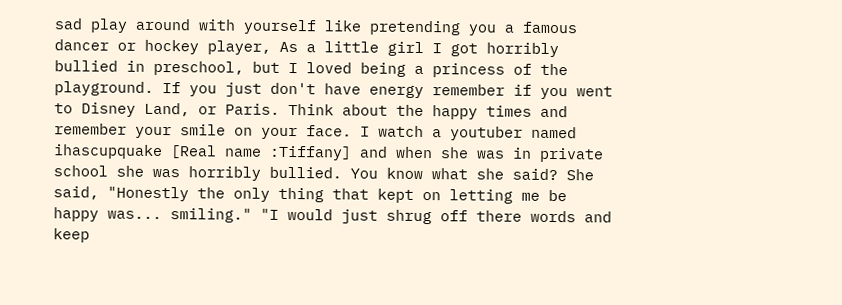sad play around with yourself like pretending you a famous dancer or hockey player, As a little girl I got horribly bullied in preschool, but I loved being a princess of the playground. If you just don't have energy remember if you went to Disney Land, or Paris. Think about the happy times and remember your smile on your face. I watch a youtuber named ihascupquake [Real name :Tiffany] and when she was in private school she was horribly bullied. You know what she said? She said, "Honestly the only thing that kept on letting me be happy was... smiling." "I would just shrug off there words and keep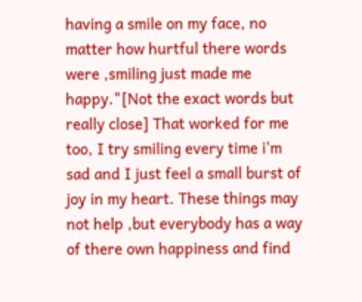having a smile on my face, no matter how hurtful there words were ,smiling just made me happy."[Not the exact words but really close] That worked for me too, I try smiling every time i'm sad and I just feel a small burst of joy in my heart. These things may not help ,but everybody has a way of there own happiness and find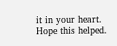it in your heart. Hope this helped.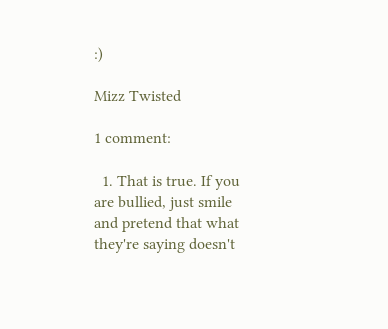:)

Mizz Twisted

1 comment:

  1. That is true. If you are bullied, just smile and pretend that what they're saying doesn't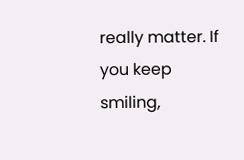really matter. If you keep smiling,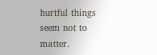hurtful things seem not to matter.